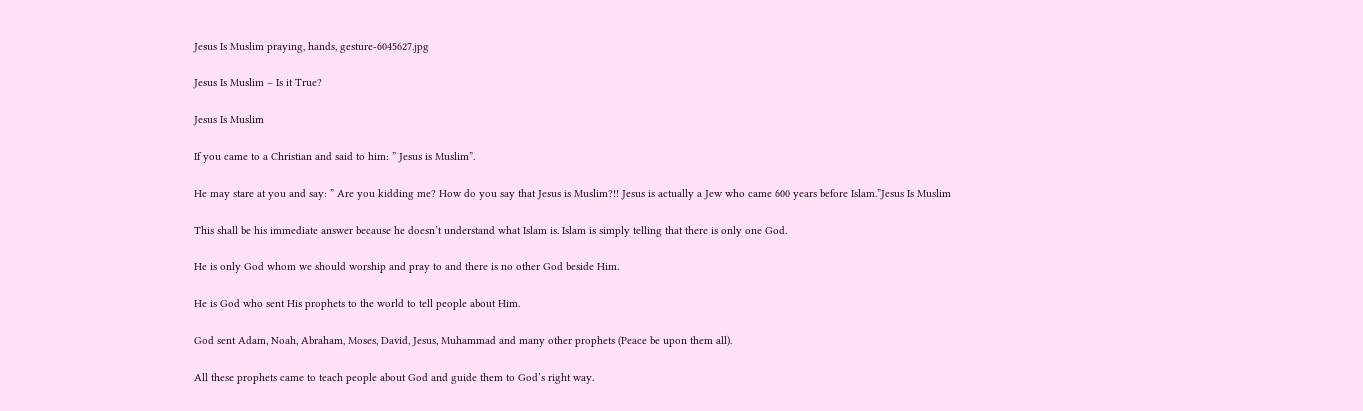Jesus Is Muslim praying, hands, gesture-6045627.jpg

Jesus Is Muslim – Is it True?

Jesus Is Muslim

If you came to a Christian and said to him: ” Jesus is Muslim”.

He may stare at you and say: ” Are you kidding me? How do you say that Jesus is Muslim?!! Jesus is actually a Jew who came 600 years before Islam.”Jesus Is Muslim

This shall be his immediate answer because he doesn’t understand what Islam is. Islam is simply telling that there is only one God.

He is only God whom we should worship and pray to and there is no other God beside Him.

He is God who sent His prophets to the world to tell people about Him.

God sent Adam, Noah, Abraham, Moses, David, Jesus, Muhammad and many other prophets (Peace be upon them all).

All these prophets came to teach people about God and guide them to God’s right way.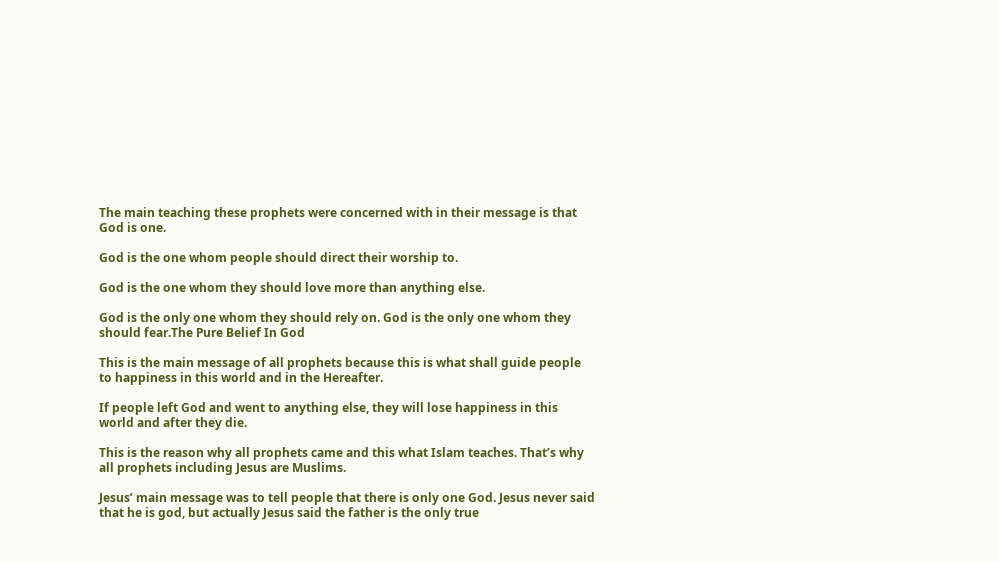The main teaching these prophets were concerned with in their message is that God is one.

God is the one whom people should direct their worship to.

God is the one whom they should love more than anything else.

God is the only one whom they should rely on. God is the only one whom they should fear.The Pure Belief In God

This is the main message of all prophets because this is what shall guide people to happiness in this world and in the Hereafter.

If people left God and went to anything else, they will lose happiness in this world and after they die.

This is the reason why all prophets came and this what Islam teaches. That’s why all prophets including Jesus are Muslims.

Jesus’ main message was to tell people that there is only one God. Jesus never said that he is god, but actually Jesus said the father is the only true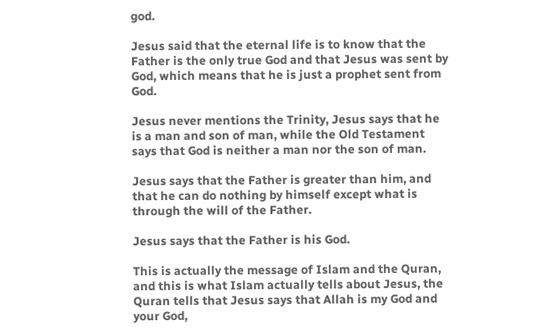god.

Jesus said that the eternal life is to know that the Father is the only true God and that Jesus was sent by God, which means that he is just a prophet sent from God.

Jesus never mentions the Trinity, Jesus says that he is a man and son of man, while the Old Testament says that God is neither a man nor the son of man.

Jesus says that the Father is greater than him, and that he can do nothing by himself except what is through the will of the Father.

Jesus says that the Father is his God.

This is actually the message of Islam and the Quran, and this is what Islam actually tells about Jesus, the Quran tells that Jesus says that Allah is my God and your God,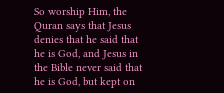So worship Him, the Quran says that Jesus denies that he said that he is God, and Jesus in the Bible never said that he is God, but kept on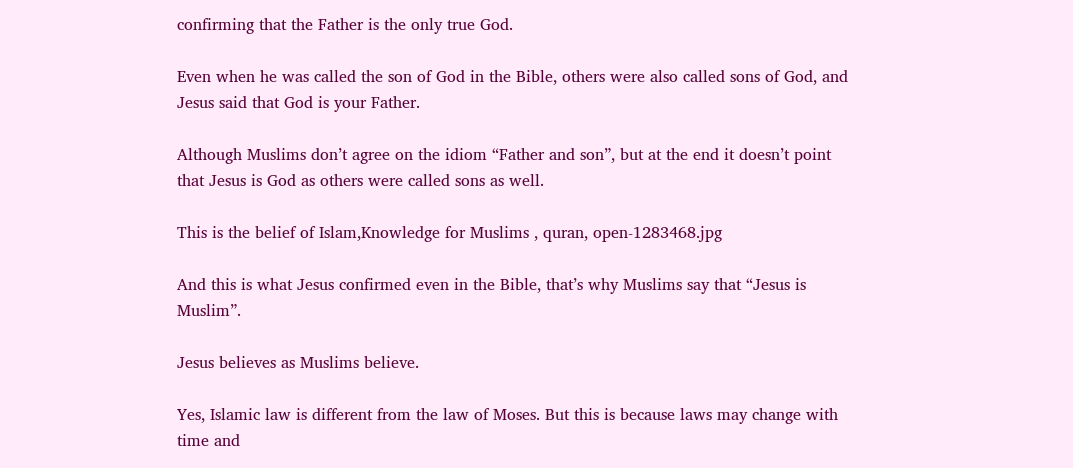confirming that the Father is the only true God.

Even when he was called the son of God in the Bible, others were also called sons of God, and Jesus said that God is your Father.

Although Muslims don’t agree on the idiom “Father and son”, but at the end it doesn’t point that Jesus is God as others were called sons as well.

This is the belief of Islam,Knowledge for Muslims , quran, open-1283468.jpg

And this is what Jesus confirmed even in the Bible, that’s why Muslims say that “Jesus is Muslim”.

Jesus believes as Muslims believe.

Yes, Islamic law is different from the law of Moses. But this is because laws may change with time and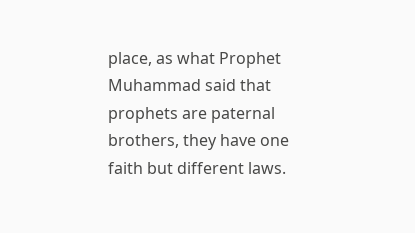place, as what Prophet Muhammad said that prophets are paternal brothers, they have one faith but different laws.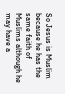So Jesus is Muslim because he has the same faith of Muslims although he may have a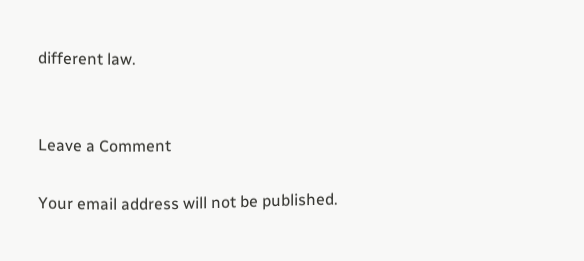different law.


Leave a Comment

Your email address will not be published.